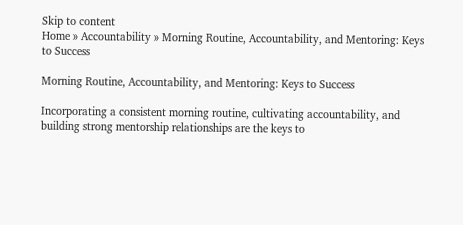Skip to content
Home » Accountability » Morning Routine, Accountability, and Mentoring: Keys to Success

Morning Routine, Accountability, and Mentoring: Keys to Success

Incorporating a consistent morning routine, cultivating accountability, and building strong mentorship relationships are the keys to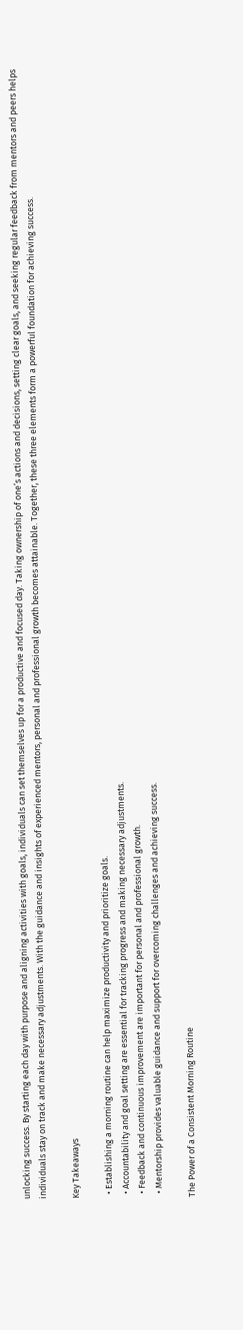unlocking success. By starting each day with purpose and aligning activities with goals, individuals can set themselves up for a productive and focused day. Taking ownership of one’s actions and decisions, setting clear goals, and seeking regular feedback from mentors and peers helps individuals stay on track and make necessary adjustments. With the guidance and insights of experienced mentors, personal and professional growth becomes attainable. Together, these three elements form a powerful foundation for achieving success.

Key Takeaways

  • Establishing a morning routine can help maximize productivity and prioritize goals.
  • Accountability and goal setting are essential for tracking progress and making necessary adjustments.
  • Feedback and continuous improvement are important for personal and professional growth.
  • Mentorship provides valuable guidance and support for overcoming challenges and achieving success.

The Power of a Consistent Morning Routine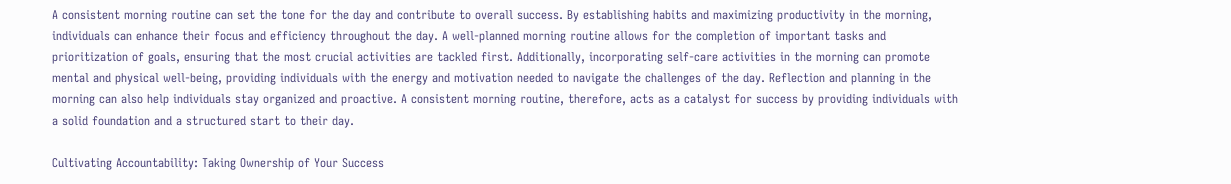A consistent morning routine can set the tone for the day and contribute to overall success. By establishing habits and maximizing productivity in the morning, individuals can enhance their focus and efficiency throughout the day. A well-planned morning routine allows for the completion of important tasks and prioritization of goals, ensuring that the most crucial activities are tackled first. Additionally, incorporating self-care activities in the morning can promote mental and physical well-being, providing individuals with the energy and motivation needed to navigate the challenges of the day. Reflection and planning in the morning can also help individuals stay organized and proactive. A consistent morning routine, therefore, acts as a catalyst for success by providing individuals with a solid foundation and a structured start to their day.

Cultivating Accountability: Taking Ownership of Your Success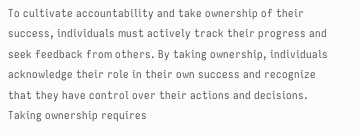To cultivate accountability and take ownership of their success, individuals must actively track their progress and seek feedback from others. By taking ownership, individuals acknowledge their role in their own success and recognize that they have control over their actions and decisions. Taking ownership requires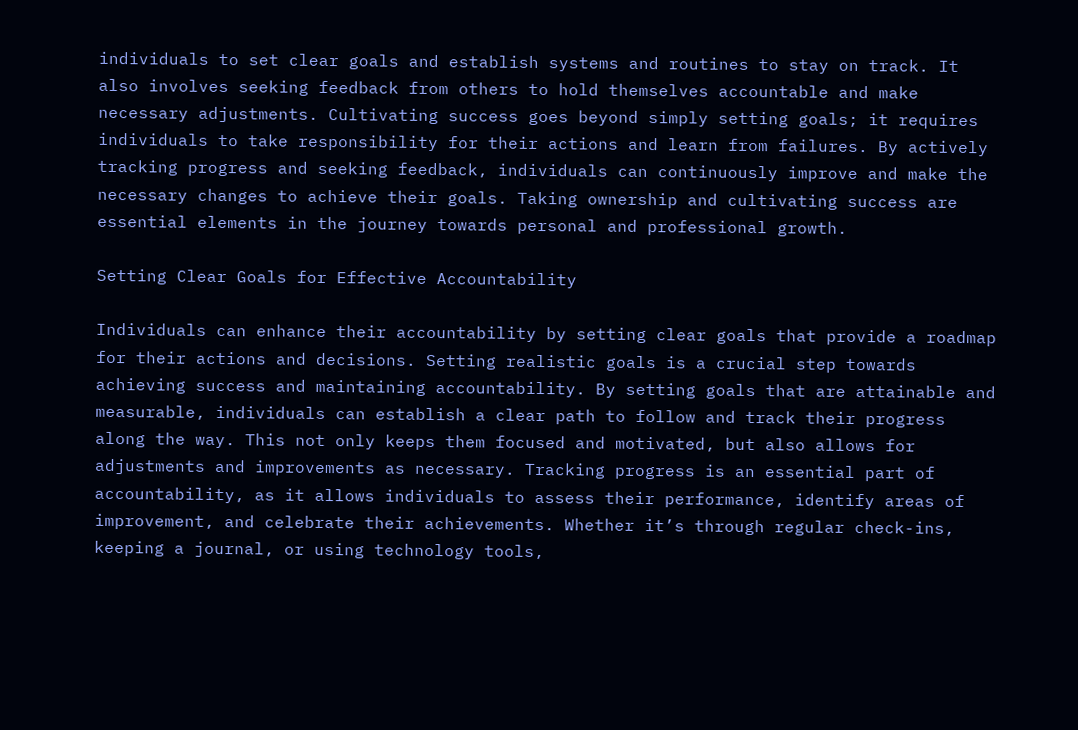individuals to set clear goals and establish systems and routines to stay on track. It also involves seeking feedback from others to hold themselves accountable and make necessary adjustments. Cultivating success goes beyond simply setting goals; it requires individuals to take responsibility for their actions and learn from failures. By actively tracking progress and seeking feedback, individuals can continuously improve and make the necessary changes to achieve their goals. Taking ownership and cultivating success are essential elements in the journey towards personal and professional growth.

Setting Clear Goals for Effective Accountability

Individuals can enhance their accountability by setting clear goals that provide a roadmap for their actions and decisions. Setting realistic goals is a crucial step towards achieving success and maintaining accountability. By setting goals that are attainable and measurable, individuals can establish a clear path to follow and track their progress along the way. This not only keeps them focused and motivated, but also allows for adjustments and improvements as necessary. Tracking progress is an essential part of accountability, as it allows individuals to assess their performance, identify areas of improvement, and celebrate their achievements. Whether it’s through regular check-ins, keeping a journal, or using technology tools,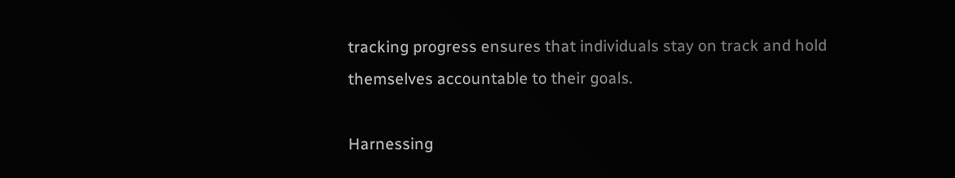tracking progress ensures that individuals stay on track and hold themselves accountable to their goals.

Harnessing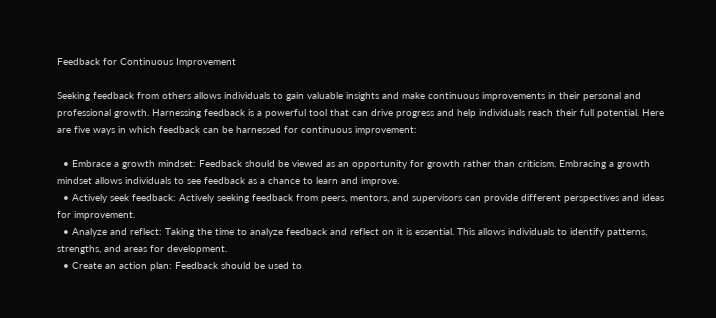Feedback for Continuous Improvement

Seeking feedback from others allows individuals to gain valuable insights and make continuous improvements in their personal and professional growth. Harnessing feedback is a powerful tool that can drive progress and help individuals reach their full potential. Here are five ways in which feedback can be harnessed for continuous improvement:

  • Embrace a growth mindset: Feedback should be viewed as an opportunity for growth rather than criticism. Embracing a growth mindset allows individuals to see feedback as a chance to learn and improve.
  • Actively seek feedback: Actively seeking feedback from peers, mentors, and supervisors can provide different perspectives and ideas for improvement.
  • Analyze and reflect: Taking the time to analyze feedback and reflect on it is essential. This allows individuals to identify patterns, strengths, and areas for development.
  • Create an action plan: Feedback should be used to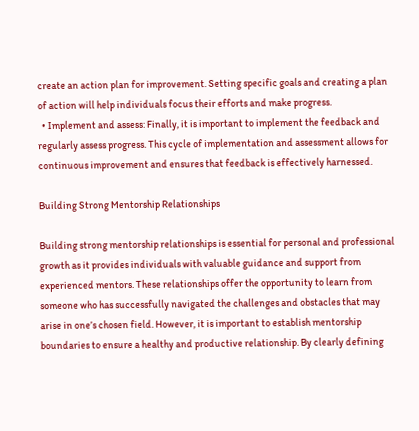create an action plan for improvement. Setting specific goals and creating a plan of action will help individuals focus their efforts and make progress.
  • Implement and assess: Finally, it is important to implement the feedback and regularly assess progress. This cycle of implementation and assessment allows for continuous improvement and ensures that feedback is effectively harnessed.

Building Strong Mentorship Relationships

Building strong mentorship relationships is essential for personal and professional growth as it provides individuals with valuable guidance and support from experienced mentors. These relationships offer the opportunity to learn from someone who has successfully navigated the challenges and obstacles that may arise in one’s chosen field. However, it is important to establish mentorship boundaries to ensure a healthy and productive relationship. By clearly defining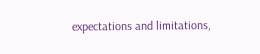expectations and limitations,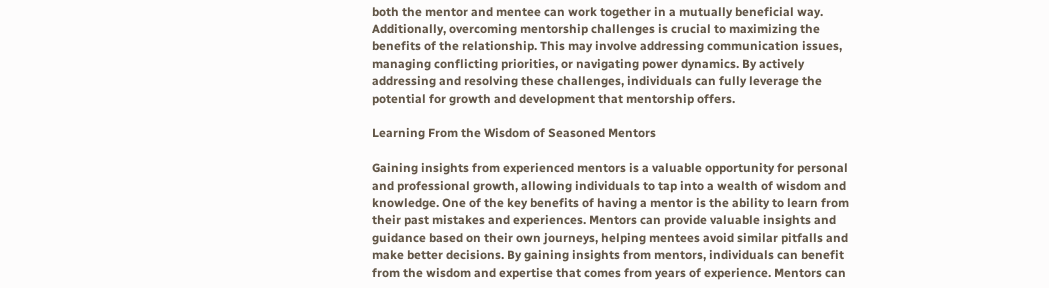both the mentor and mentee can work together in a mutually beneficial way. Additionally, overcoming mentorship challenges is crucial to maximizing the benefits of the relationship. This may involve addressing communication issues, managing conflicting priorities, or navigating power dynamics. By actively addressing and resolving these challenges, individuals can fully leverage the potential for growth and development that mentorship offers.

Learning From the Wisdom of Seasoned Mentors

Gaining insights from experienced mentors is a valuable opportunity for personal and professional growth, allowing individuals to tap into a wealth of wisdom and knowledge. One of the key benefits of having a mentor is the ability to learn from their past mistakes and experiences. Mentors can provide valuable insights and guidance based on their own journeys, helping mentees avoid similar pitfalls and make better decisions. By gaining insights from mentors, individuals can benefit from the wisdom and expertise that comes from years of experience. Mentors can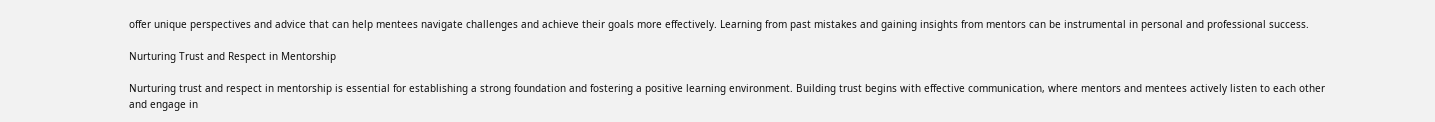offer unique perspectives and advice that can help mentees navigate challenges and achieve their goals more effectively. Learning from past mistakes and gaining insights from mentors can be instrumental in personal and professional success.

Nurturing Trust and Respect in Mentorship

Nurturing trust and respect in mentorship is essential for establishing a strong foundation and fostering a positive learning environment. Building trust begins with effective communication, where mentors and mentees actively listen to each other and engage in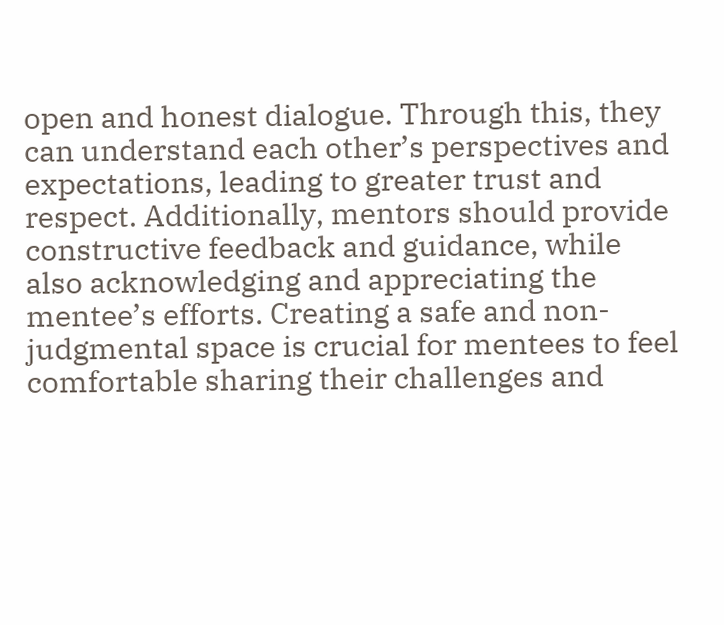open and honest dialogue. Through this, they can understand each other’s perspectives and expectations, leading to greater trust and respect. Additionally, mentors should provide constructive feedback and guidance, while also acknowledging and appreciating the mentee’s efforts. Creating a safe and non-judgmental space is crucial for mentees to feel comfortable sharing their challenges and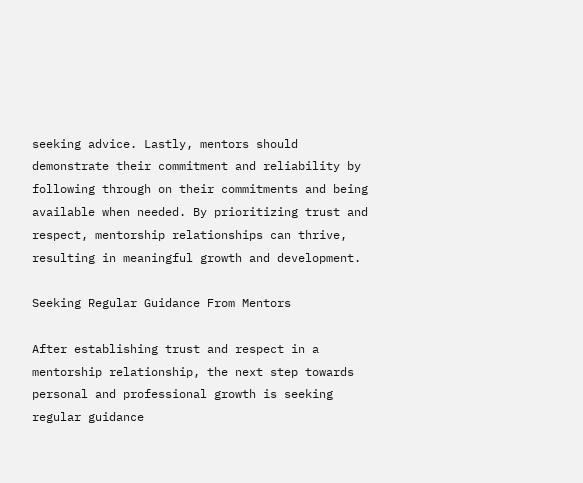seeking advice. Lastly, mentors should demonstrate their commitment and reliability by following through on their commitments and being available when needed. By prioritizing trust and respect, mentorship relationships can thrive, resulting in meaningful growth and development.

Seeking Regular Guidance From Mentors

After establishing trust and respect in a mentorship relationship, the next step towards personal and professional growth is seeking regular guidance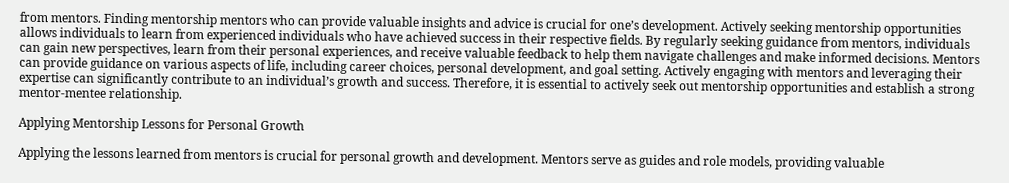from mentors. Finding mentorship mentors who can provide valuable insights and advice is crucial for one’s development. Actively seeking mentorship opportunities allows individuals to learn from experienced individuals who have achieved success in their respective fields. By regularly seeking guidance from mentors, individuals can gain new perspectives, learn from their personal experiences, and receive valuable feedback to help them navigate challenges and make informed decisions. Mentors can provide guidance on various aspects of life, including career choices, personal development, and goal setting. Actively engaging with mentors and leveraging their expertise can significantly contribute to an individual’s growth and success. Therefore, it is essential to actively seek out mentorship opportunities and establish a strong mentor-mentee relationship.

Applying Mentorship Lessons for Personal Growth

Applying the lessons learned from mentors is crucial for personal growth and development. Mentors serve as guides and role models, providing valuable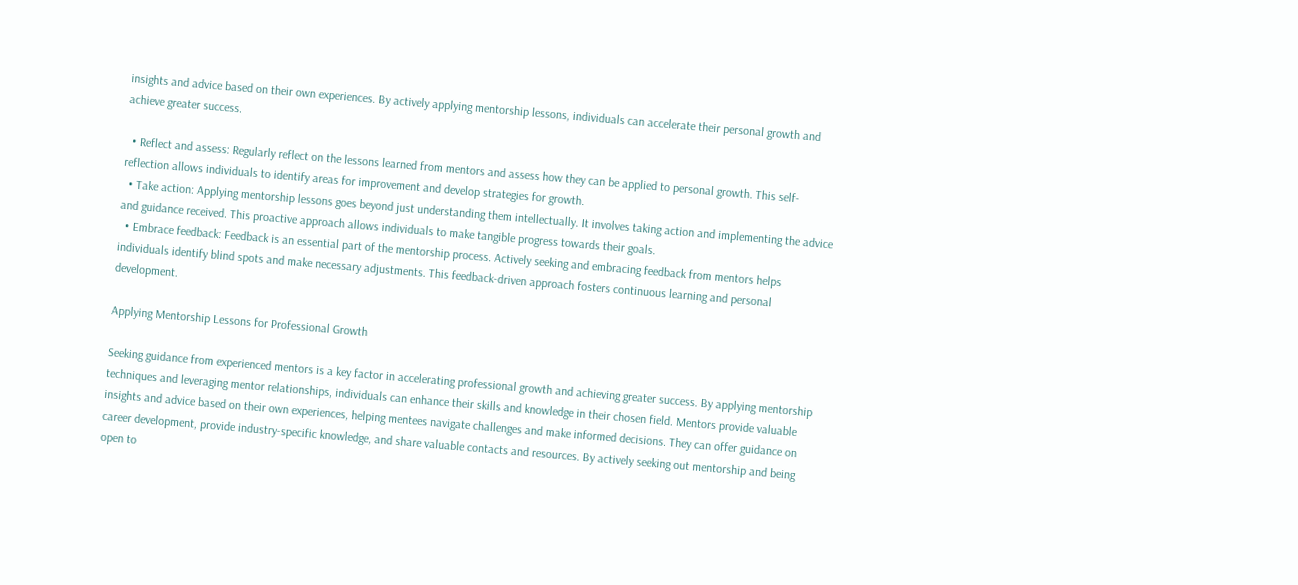insights and advice based on their own experiences. By actively applying mentorship lessons, individuals can accelerate their personal growth and achieve greater success.

  • Reflect and assess: Regularly reflect on the lessons learned from mentors and assess how they can be applied to personal growth. This self-reflection allows individuals to identify areas for improvement and develop strategies for growth.
  • Take action: Applying mentorship lessons goes beyond just understanding them intellectually. It involves taking action and implementing the advice and guidance received. This proactive approach allows individuals to make tangible progress towards their goals.
  • Embrace feedback: Feedback is an essential part of the mentorship process. Actively seeking and embracing feedback from mentors helps individuals identify blind spots and make necessary adjustments. This feedback-driven approach fosters continuous learning and personal development.

Applying Mentorship Lessons for Professional Growth

Seeking guidance from experienced mentors is a key factor in accelerating professional growth and achieving greater success. By applying mentorship techniques and leveraging mentor relationships, individuals can enhance their skills and knowledge in their chosen field. Mentors provide valuable insights and advice based on their own experiences, helping mentees navigate challenges and make informed decisions. They can offer guidance on career development, provide industry-specific knowledge, and share valuable contacts and resources. By actively seeking out mentorship and being open to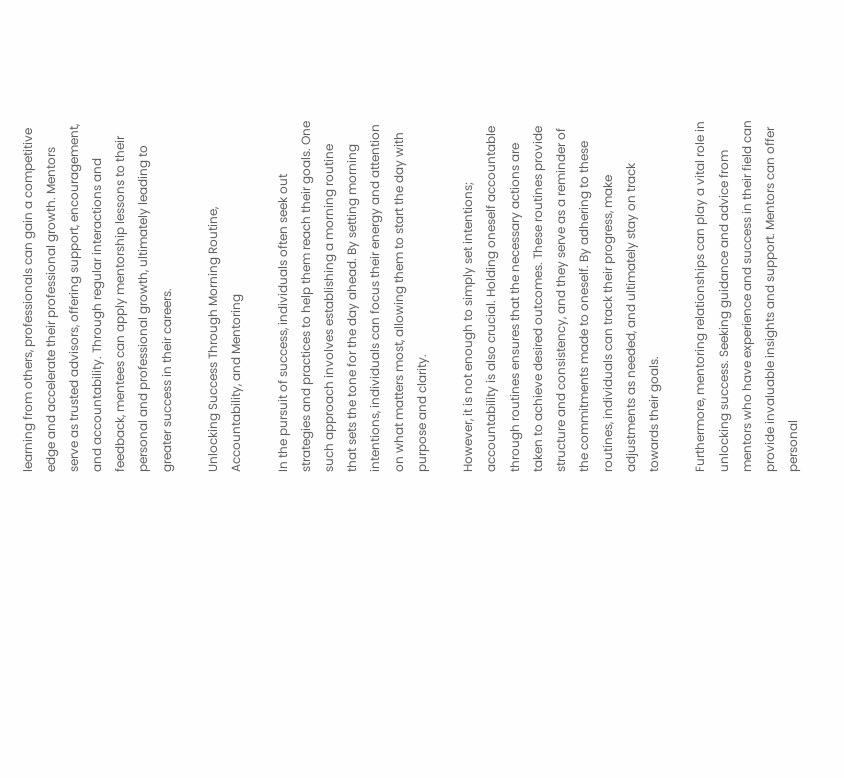learning from others, professionals can gain a competitive edge and accelerate their professional growth. Mentors serve as trusted advisors, offering support, encouragement, and accountability. Through regular interactions and feedback, mentees can apply mentorship lessons to their personal and professional growth, ultimately leading to greater success in their careers.

Unlocking Success Through Morning Routine, Accountability, and Mentoring

In the pursuit of success, individuals often seek out strategies and practices to help them reach their goals. One such approach involves establishing a morning routine that sets the tone for the day ahead. By setting morning intentions, individuals can focus their energy and attention on what matters most, allowing them to start the day with purpose and clarity.

However, it is not enough to simply set intentions; accountability is also crucial. Holding oneself accountable through routines ensures that the necessary actions are taken to achieve desired outcomes. These routines provide structure and consistency, and they serve as a reminder of the commitments made to oneself. By adhering to these routines, individuals can track their progress, make adjustments as needed, and ultimately stay on track towards their goals.

Furthermore, mentoring relationships can play a vital role in unlocking success. Seeking guidance and advice from mentors who have experience and success in their field can provide invaluable insights and support. Mentors can offer personal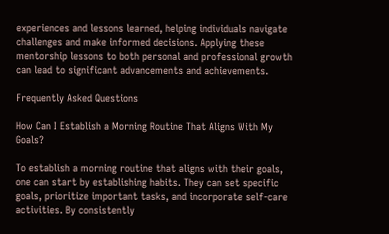experiences and lessons learned, helping individuals navigate challenges and make informed decisions. Applying these mentorship lessons to both personal and professional growth can lead to significant advancements and achievements.

Frequently Asked Questions

How Can I Establish a Morning Routine That Aligns With My Goals?

To establish a morning routine that aligns with their goals, one can start by establishing habits. They can set specific goals, prioritize important tasks, and incorporate self-care activities. By consistently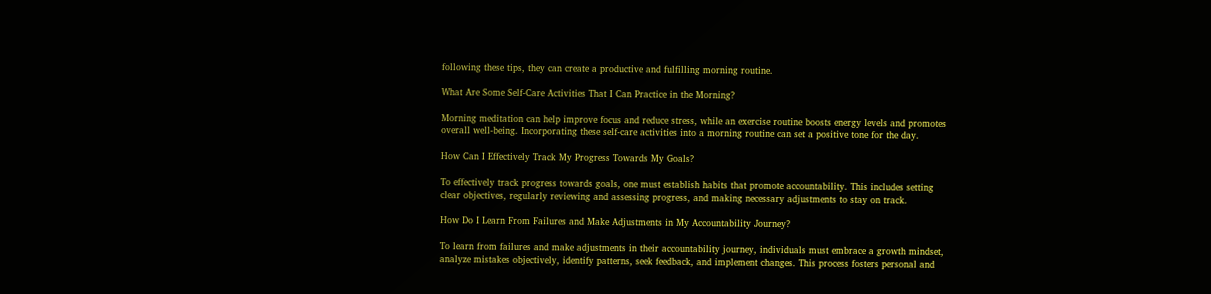following these tips, they can create a productive and fulfilling morning routine.

What Are Some Self-Care Activities That I Can Practice in the Morning?

Morning meditation can help improve focus and reduce stress, while an exercise routine boosts energy levels and promotes overall well-being. Incorporating these self-care activities into a morning routine can set a positive tone for the day.

How Can I Effectively Track My Progress Towards My Goals?

To effectively track progress towards goals, one must establish habits that promote accountability. This includes setting clear objectives, regularly reviewing and assessing progress, and making necessary adjustments to stay on track.

How Do I Learn From Failures and Make Adjustments in My Accountability Journey?

To learn from failures and make adjustments in their accountability journey, individuals must embrace a growth mindset, analyze mistakes objectively, identify patterns, seek feedback, and implement changes. This process fosters personal and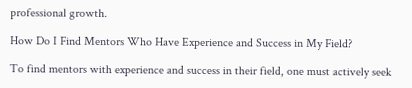professional growth.

How Do I Find Mentors Who Have Experience and Success in My Field?

To find mentors with experience and success in their field, one must actively seek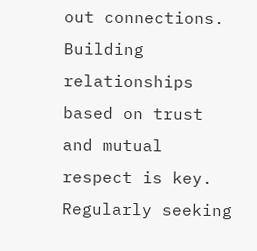out connections. Building relationships based on trust and mutual respect is key. Regularly seeking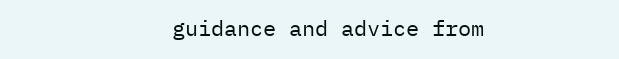guidance and advice from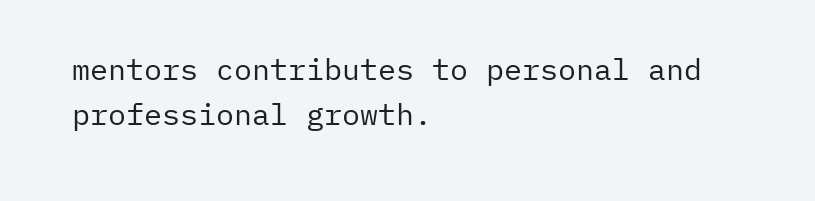mentors contributes to personal and professional growth.